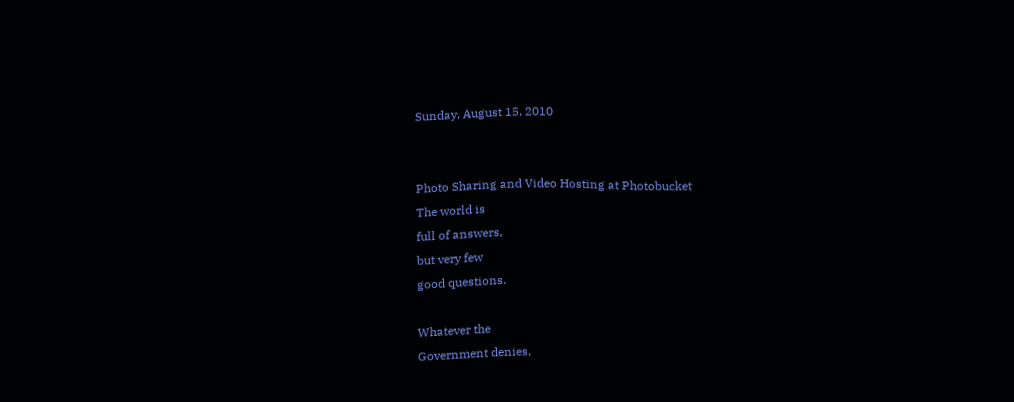Sunday, August 15, 2010


Photo Sharing and Video Hosting at Photobucket
The world is
full of answers,
but very few
good questions.

Whatever the
Government denies,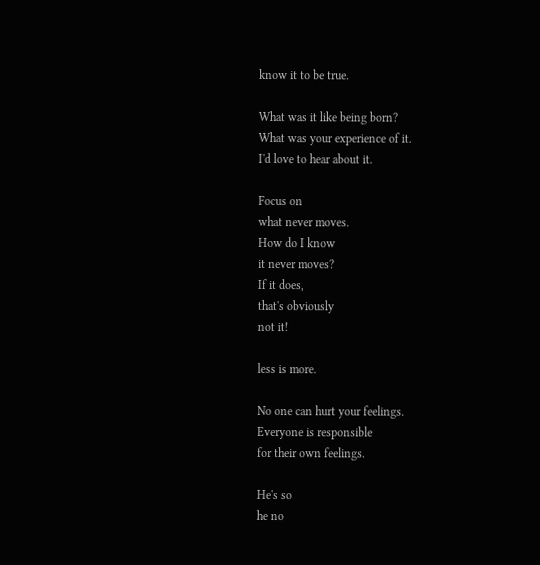know it to be true.

What was it like being born?
What was your experience of it.
I'd love to hear about it.

Focus on
what never moves.
How do I know
it never moves?
If it does,
that's obviously
not it!

less is more.

No one can hurt your feelings.
Everyone is responsible
for their own feelings.

He's so
he no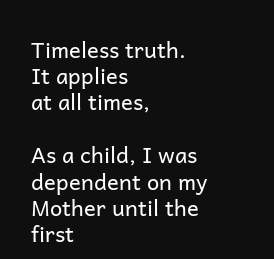Timeless truth.
It applies
at all times,

As a child, I was dependent on my Mother until the first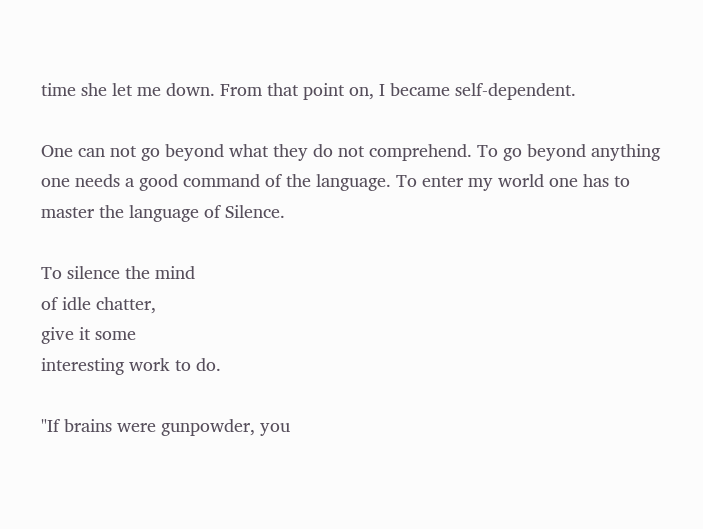time she let me down. From that point on, I became self-dependent.

One can not go beyond what they do not comprehend. To go beyond anything one needs a good command of the language. To enter my world one has to master the language of Silence.

To silence the mind
of idle chatter,
give it some
interesting work to do.

"If brains were gunpowder, you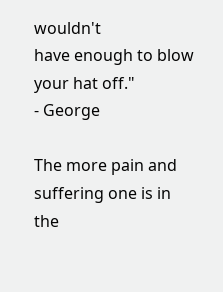wouldn't
have enough to blow your hat off."
- George

The more pain and suffering one is in
the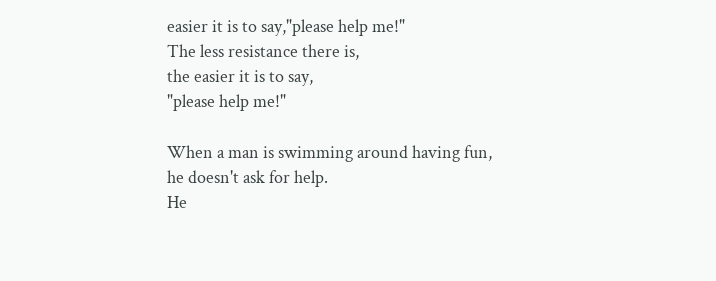easier it is to say,"please help me!"
The less resistance there is,
the easier it is to say,
"please help me!"

When a man is swimming around having fun,
he doesn't ask for help.
He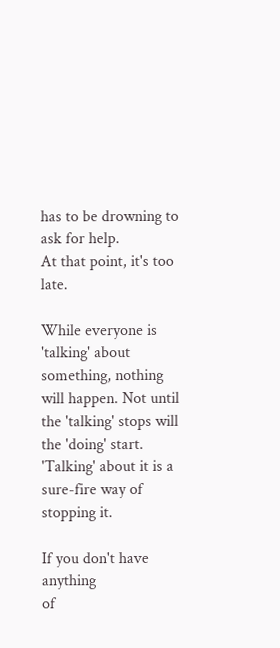has to be drowning to ask for help.
At that point, it's too late.

While everyone is 'talking' about something, nothing will happen. Not until the 'talking' stops will the 'doing' start. 'Talking' about it is a sure-fire way of stopping it.

If you don't have anything
of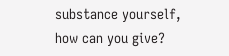substance yourself,
how can you give?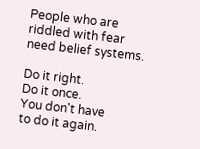People who are
riddled with fear
need belief systems.

Do it right.
Do it once.
You don't have
to do it again.